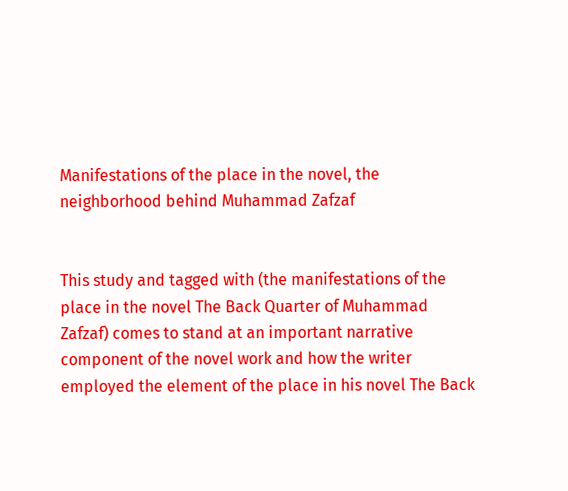Manifestations of the place in the novel, the neighborhood behind Muhammad Zafzaf


This study and tagged with (the manifestations of the place in the novel The Back Quarter of Muhammad Zafzaf) comes to stand at an important narrative component of the novel work and how the writer employed the element of the place in his novel The Back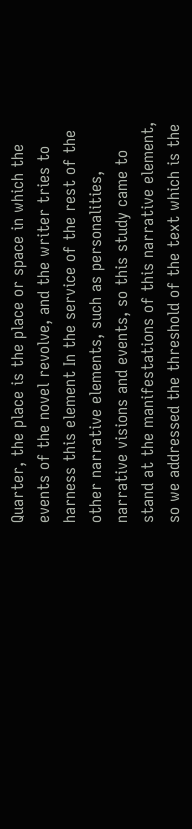Quarter, the place is the place or space in which the events of the novel revolve, and the writer tries to harness this element In the service of the rest of the other narrative elements, such as personalities, narrative visions and events, so this study came to stand at the manifestations of this narrative element, so we addressed the threshold of the text which is the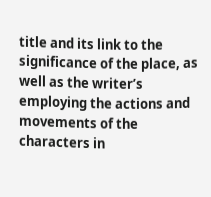title and its link to the significance of the place, as well as the writer’s employing the actions and movements of the characters in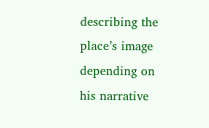describing the place’s image depending on his narrative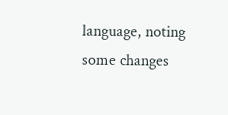language, noting some changes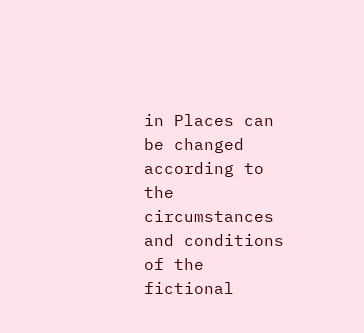in Places can be changed according to the circumstances and conditions of the fictional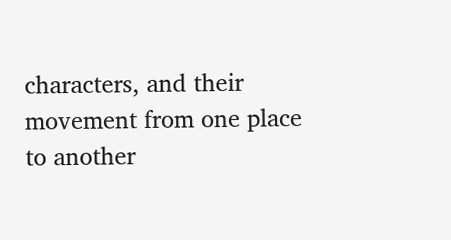characters, and their movement from one place to another